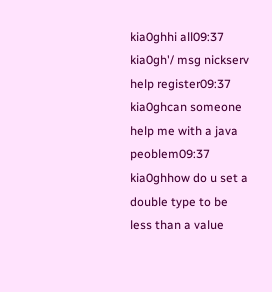kia0ghhi all09:37
kia0gh'/ msg nickserv help register09:37
kia0ghcan someone help me with a java peoblem09:37
kia0ghhow do u set a double type to be less than a value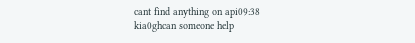cant find anything on api09:38
kia0ghcan someone help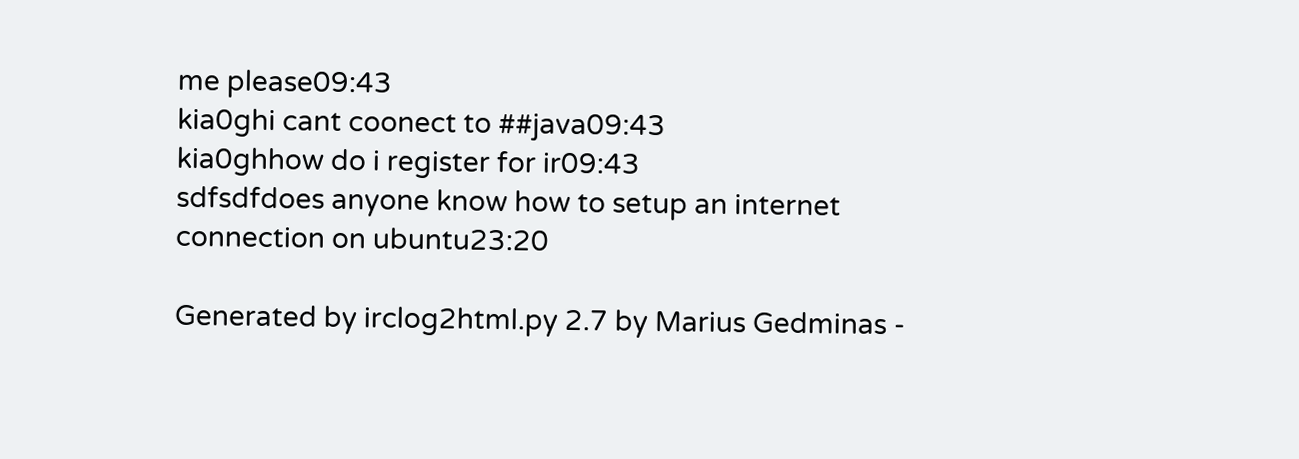me please09:43
kia0ghi cant coonect to ##java09:43
kia0ghhow do i register for ir09:43
sdfsdfdoes anyone know how to setup an internet connection on ubuntu23:20

Generated by irclog2html.py 2.7 by Marius Gedminas -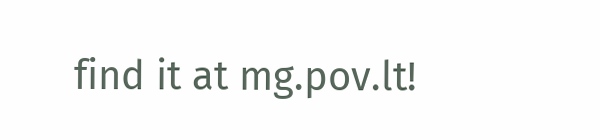find it at mg.pov.lt!